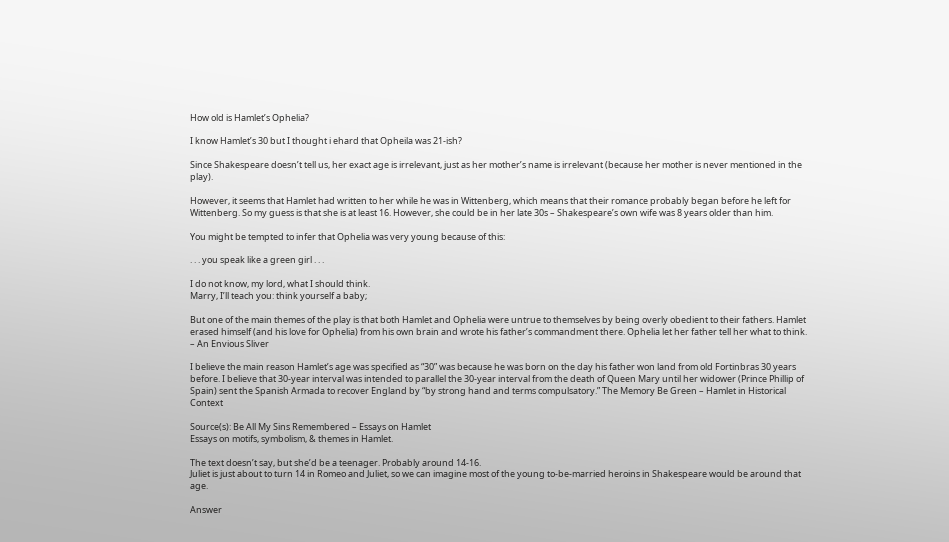How old is Hamlet’s Ophelia?

I know Hamlet’s 30 but I thought i ehard that Opheila was 21-ish?

Since Shakespeare doesn’t tell us, her exact age is irrelevant, just as her mother’s name is irrelevant (because her mother is never mentioned in the play).

However, it seems that Hamlet had written to her while he was in Wittenberg, which means that their romance probably began before he left for Wittenberg. So my guess is that she is at least 16. However, she could be in her late 30s – Shakespeare’s own wife was 8 years older than him.

You might be tempted to infer that Ophelia was very young because of this:

. . . you speak like a green girl . . .

I do not know, my lord, what I should think.
Marry, I’ll teach you: think yourself a baby;

But one of the main themes of the play is that both Hamlet and Ophelia were untrue to themselves by being overly obedient to their fathers. Hamlet erased himself (and his love for Ophelia) from his own brain and wrote his father’s commandment there. Ophelia let her father tell her what to think. – An Envious Sliver

I believe the main reason Hamlet’s age was specified as “30” was because he was born on the day his father won land from old Fortinbras 30 years before. I believe that 30-year interval was intended to parallel the 30-year interval from the death of Queen Mary until her widower (Prince Phillip of Spain) sent the Spanish Armada to recover England by “by strong hand and terms compulsatory.” The Memory Be Green – Hamlet in Historical Context

Source(s): Be All My Sins Remembered – Essays on Hamlet
Essays on motifs, symbolism, & themes in Hamlet.

The text doesn’t say, but she’d be a teenager. Probably around 14-16.
Juliet is just about to turn 14 in Romeo and Juliet, so we can imagine most of the young to-be-married heroins in Shakespeare would be around that age.

Answer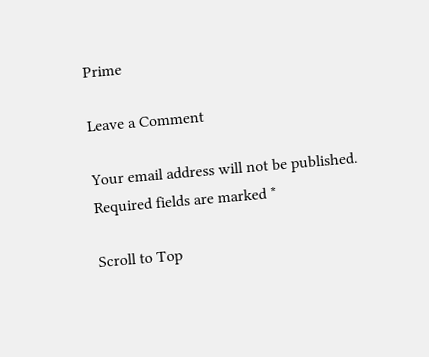Prime

Leave a Comment

Your email address will not be published. Required fields are marked *

Scroll to Top